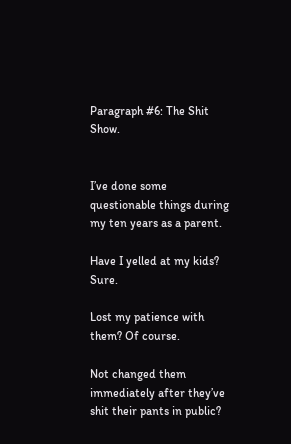Paragraph #6: The Shit Show.


I’ve done some questionable things during my ten years as a parent.

Have I yelled at my kids? Sure.

Lost my patience with them? Of course.

Not changed them immediately after they’ve shit their pants in public?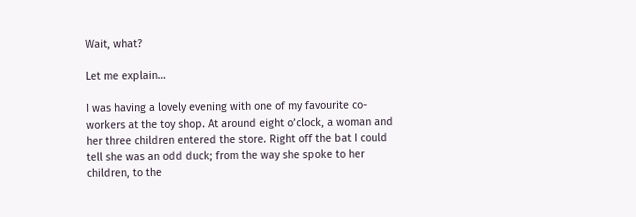Wait, what?

Let me explain…

I was having a lovely evening with one of my favourite co-workers at the toy shop. At around eight o’clock, a woman and her three children entered the store. Right off the bat I could tell she was an odd duck; from the way she spoke to her children, to the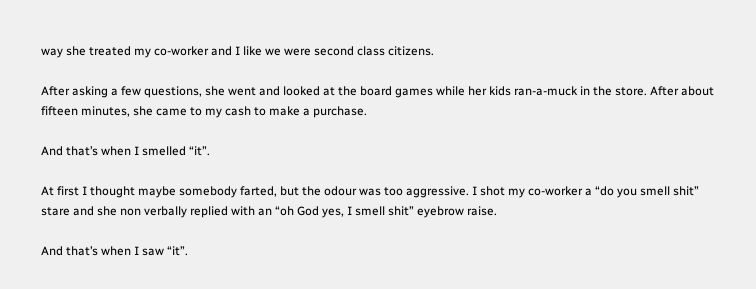way she treated my co-worker and I like we were second class citizens.

After asking a few questions, she went and looked at the board games while her kids ran-a-muck in the store. After about fifteen minutes, she came to my cash to make a purchase.

And that’s when I smelled “it”.

At first I thought maybe somebody farted, but the odour was too aggressive. I shot my co-worker a “do you smell shit” stare and she non verbally replied with an “oh God yes, I smell shit” eyebrow raise.

And that’s when I saw “it”.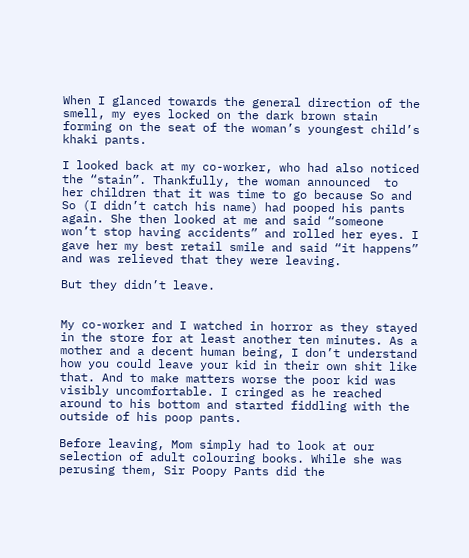When I glanced towards the general direction of the smell, my eyes locked on the dark brown stain forming on the seat of the woman’s youngest child’s khaki pants.

I looked back at my co-worker, who had also noticed the “stain”. Thankfully, the woman announced  to her children that it was time to go because So and So (I didn’t catch his name) had pooped his pants again. She then looked at me and said “someone won’t stop having accidents” and rolled her eyes. I gave her my best retail smile and said “it happens” and was relieved that they were leaving.

But they didn’t leave.


My co-worker and I watched in horror as they stayed in the store for at least another ten minutes. As a mother and a decent human being, I don’t understand how you could leave your kid in their own shit like that. And to make matters worse the poor kid was visibly uncomfortable. I cringed as he reached around to his bottom and started fiddling with the outside of his poop pants.

Before leaving, Mom simply had to look at our selection of adult colouring books. While she was perusing them, Sir Poopy Pants did the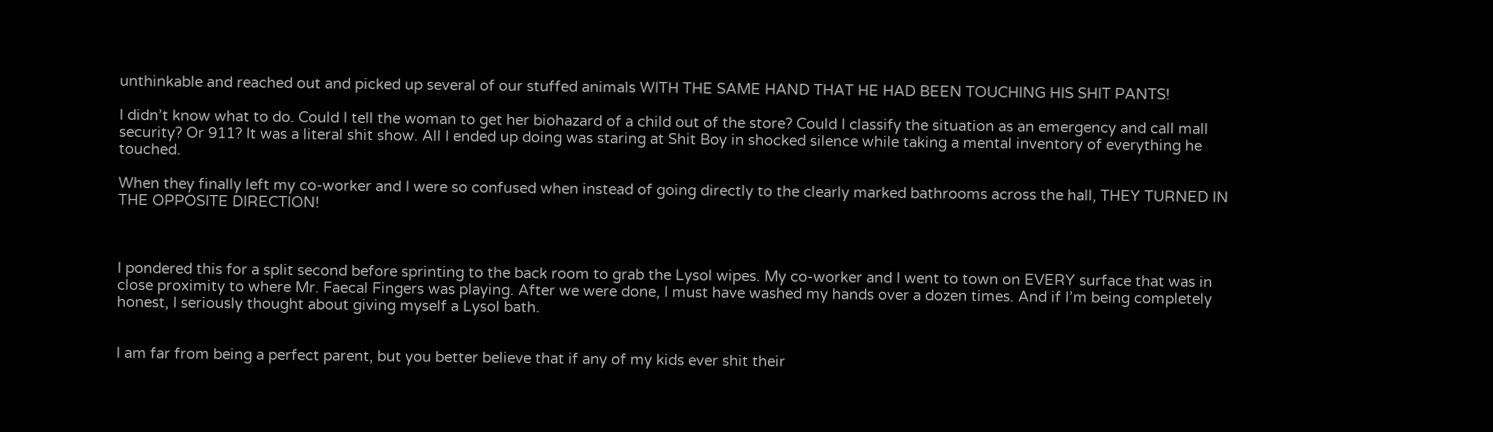unthinkable and reached out and picked up several of our stuffed animals WITH THE SAME HAND THAT HE HAD BEEN TOUCHING HIS SHIT PANTS!

I didn’t know what to do. Could I tell the woman to get her biohazard of a child out of the store? Could I classify the situation as an emergency and call mall security? Or 911? It was a literal shit show. All I ended up doing was staring at Shit Boy in shocked silence while taking a mental inventory of everything he touched.

When they finally left my co-worker and I were so confused when instead of going directly to the clearly marked bathrooms across the hall, THEY TURNED IN THE OPPOSITE DIRECTION!



I pondered this for a split second before sprinting to the back room to grab the Lysol wipes. My co-worker and I went to town on EVERY surface that was in close proximity to where Mr. Faecal Fingers was playing. After we were done, I must have washed my hands over a dozen times. And if I’m being completely honest, I seriously thought about giving myself a Lysol bath.


I am far from being a perfect parent, but you better believe that if any of my kids ever shit their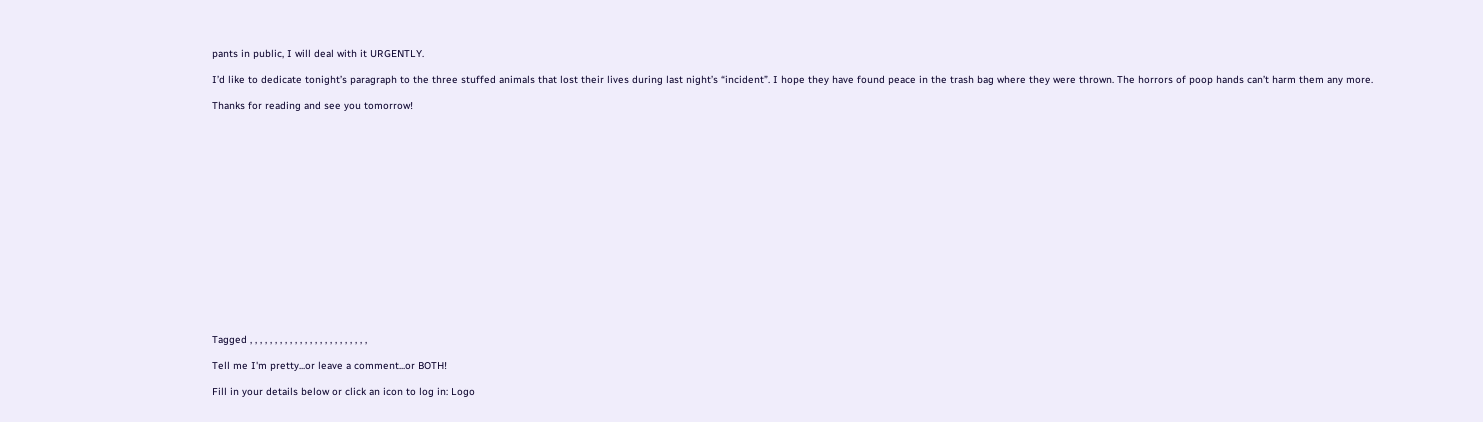pants in public, I will deal with it URGENTLY.

I’d like to dedicate tonight’s paragraph to the three stuffed animals that lost their lives during last night’s “incident”. I hope they have found peace in the trash bag where they were thrown. The horrors of poop hands can’t harm them any more.

Thanks for reading and see you tomorrow!

















Tagged , , , , , , , , , , , , , , , , , , , , , , , ,

Tell me I'm pretty...or leave a comment...or BOTH!

Fill in your details below or click an icon to log in: Logo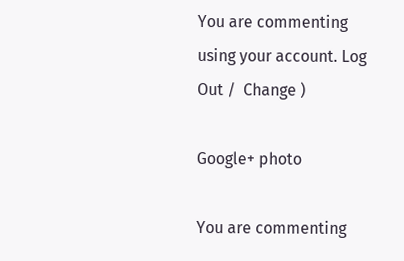You are commenting using your account. Log Out /  Change )

Google+ photo

You are commenting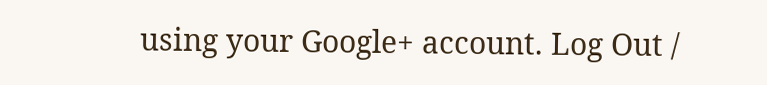using your Google+ account. Log Out /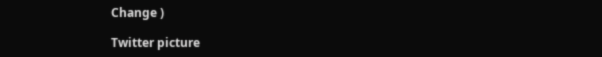Change )

Twitter picture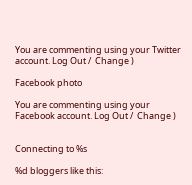You are commenting using your Twitter account. Log Out /  Change )

Facebook photo

You are commenting using your Facebook account. Log Out /  Change )


Connecting to %s

%d bloggers like this: